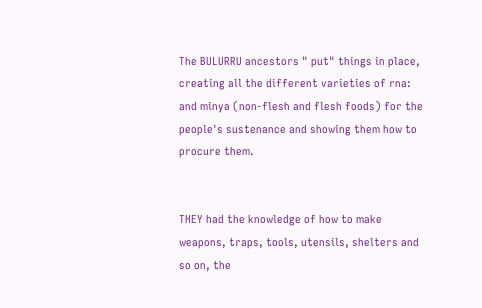The BULURRU ancestors " put" things in place, creating all the different varieties of rna: and minya (non-flesh and flesh foods) for the people's sustenance and showing them how to procure them.


THEY had the knowledge of how to make weapons, traps, tools, utensils, shelters and so on, the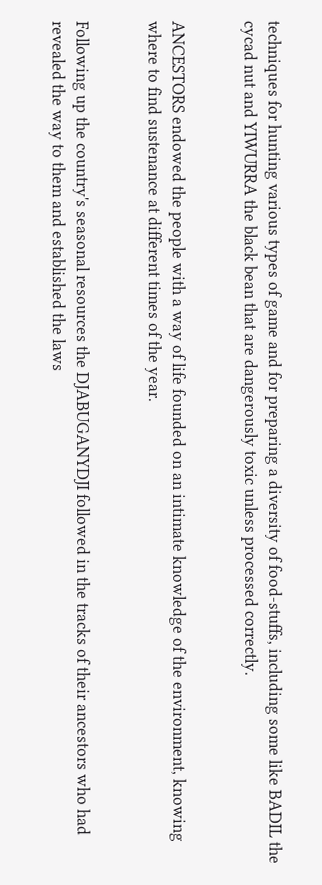techniques for hunting various types of game and for preparing a diversity of food-stuffs, including some like BADIL the cycad nut and YIWURRA the black bean that are dangerously toxic unless processed correctly.


ANCESTORS endowed the people with a way of life founded on an intimate knowledge of the environment, knowing where to find sustenance at different times of the year.


Following up the country's seasonal resources the DJABUGANYDJI followed in the tracks of their ancestors who had revealed the way to them and established the laws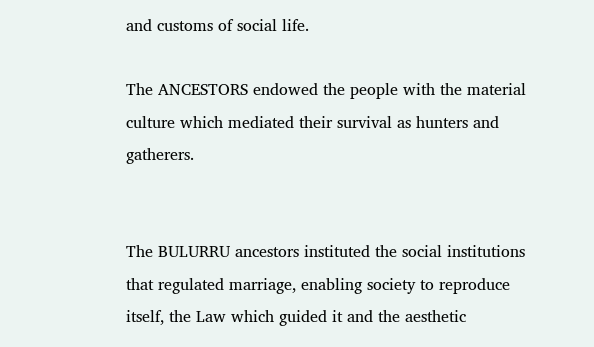and customs of social life.

The ANCESTORS endowed the people with the material culture which mediated their survival as hunters and gatherers.


The BULURRU ancestors instituted the social institutions that regulated marriage, enabling society to reproduce itself, the Law which guided it and the aesthetic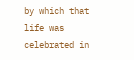by which that life was celebrated in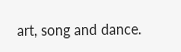art, song and dance.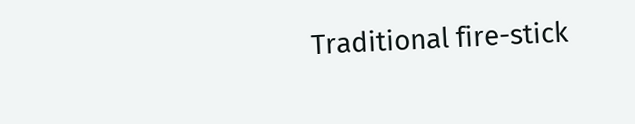Traditional fire-stick